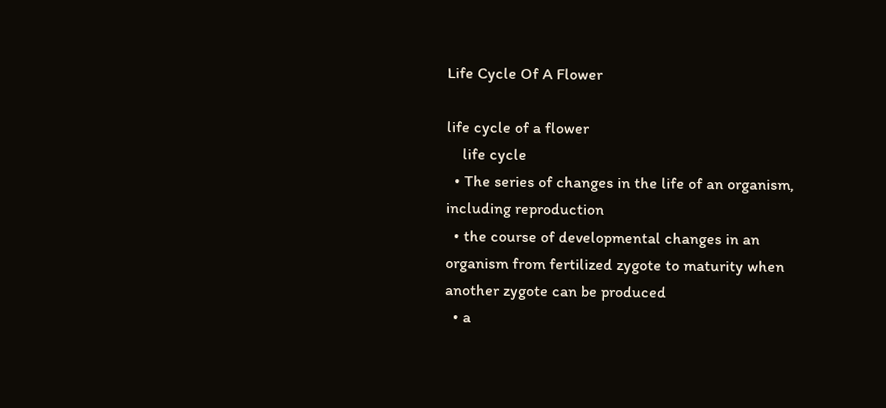Life Cycle Of A Flower

life cycle of a flower
    life cycle
  • The series of changes in the life of an organism, including reproduction
  • the course of developmental changes in an organism from fertilized zygote to maturity when another zygote can be produced
  • a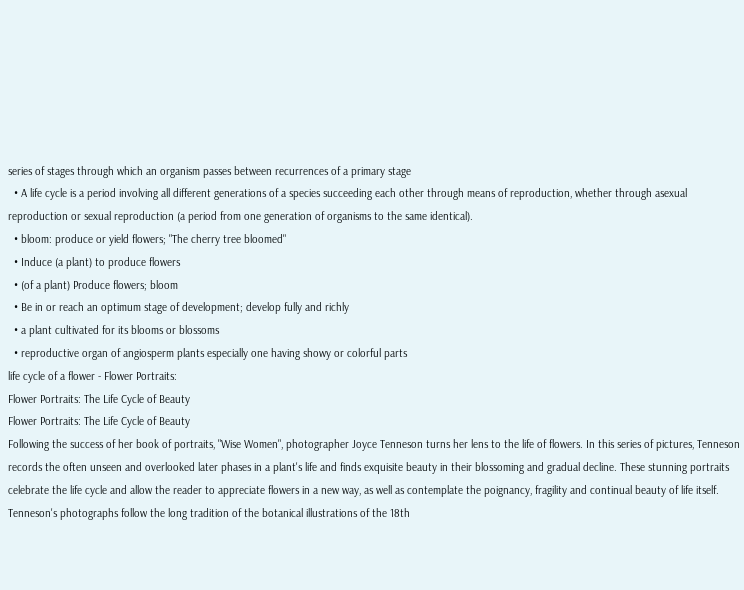series of stages through which an organism passes between recurrences of a primary stage
  • A life cycle is a period involving all different generations of a species succeeding each other through means of reproduction, whether through asexual reproduction or sexual reproduction (a period from one generation of organisms to the same identical).
  • bloom: produce or yield flowers; "The cherry tree bloomed"
  • Induce (a plant) to produce flowers
  • (of a plant) Produce flowers; bloom
  • Be in or reach an optimum stage of development; develop fully and richly
  • a plant cultivated for its blooms or blossoms
  • reproductive organ of angiosperm plants especially one having showy or colorful parts
life cycle of a flower - Flower Portraits:
Flower Portraits: The Life Cycle of Beauty
Flower Portraits: The Life Cycle of Beauty
Following the success of her book of portraits, "Wise Women", photographer Joyce Tenneson turns her lens to the life of flowers. In this series of pictures, Tenneson records the often unseen and overlooked later phases in a plant's life and finds exquisite beauty in their blossoming and gradual decline. These stunning portraits celebrate the life cycle and allow the reader to appreciate flowers in a new way, as well as contemplate the poignancy, fragility and continual beauty of life itself. Tenneson's photographs follow the long tradition of the botanical illustrations of the 18th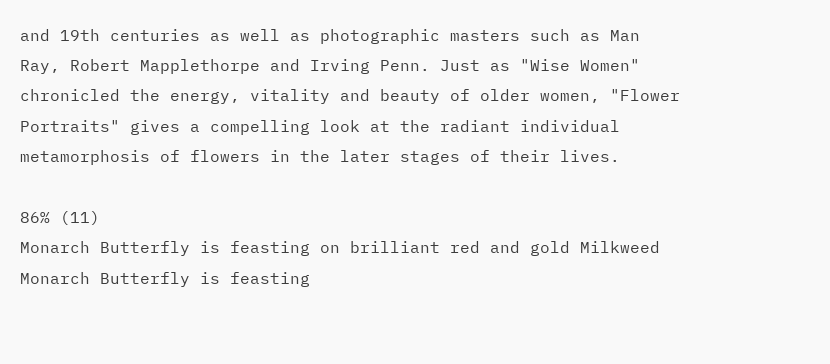and 19th centuries as well as photographic masters such as Man Ray, Robert Mapplethorpe and Irving Penn. Just as "Wise Women" chronicled the energy, vitality and beauty of older women, "Flower Portraits" gives a compelling look at the radiant individual metamorphosis of flowers in the later stages of their lives.

86% (11)
Monarch Butterfly is feasting on brilliant red and gold Milkweed
Monarch Butterfly is feasting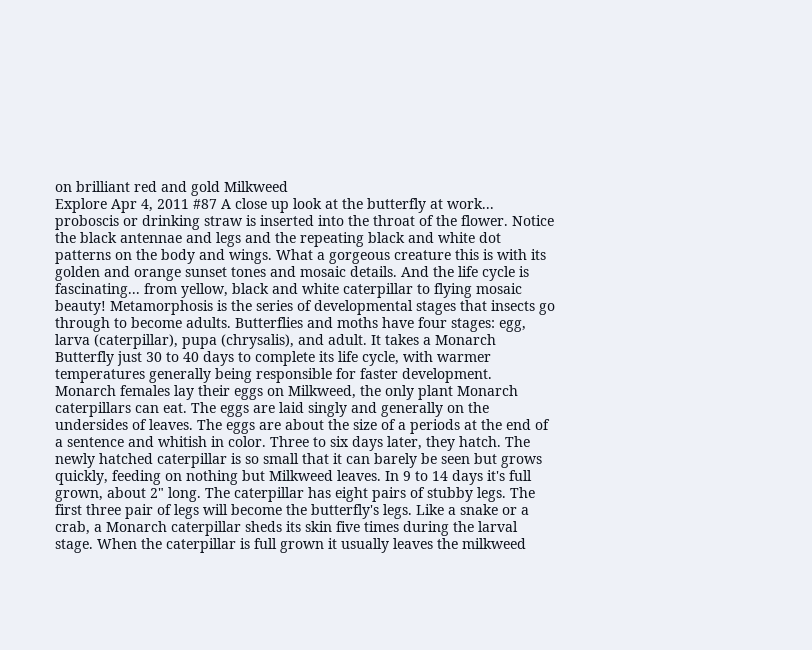on brilliant red and gold Milkweed
Explore Apr 4, 2011 #87 A close up look at the butterfly at work... proboscis or drinking straw is inserted into the throat of the flower. Notice the black antennae and legs and the repeating black and white dot patterns on the body and wings. What a gorgeous creature this is with its golden and orange sunset tones and mosaic details. And the life cycle is fascinating... from yellow, black and white caterpillar to flying mosaic beauty! Metamorphosis is the series of developmental stages that insects go through to become adults. Butterflies and moths have four stages: egg, larva (caterpillar), pupa (chrysalis), and adult. It takes a Monarch Butterfly just 30 to 40 days to complete its life cycle, with warmer temperatures generally being responsible for faster development. Monarch females lay their eggs on Milkweed, the only plant Monarch caterpillars can eat. The eggs are laid singly and generally on the undersides of leaves. The eggs are about the size of a periods at the end of a sentence and whitish in color. Three to six days later, they hatch. The newly hatched caterpillar is so small that it can barely be seen but grows quickly, feeding on nothing but Milkweed leaves. In 9 to 14 days it's full grown, about 2" long. The caterpillar has eight pairs of stubby legs. The first three pair of legs will become the butterfly's legs. Like a snake or a crab, a Monarch caterpillar sheds its skin five times during the larval stage. When the caterpillar is full grown it usually leaves the milkweed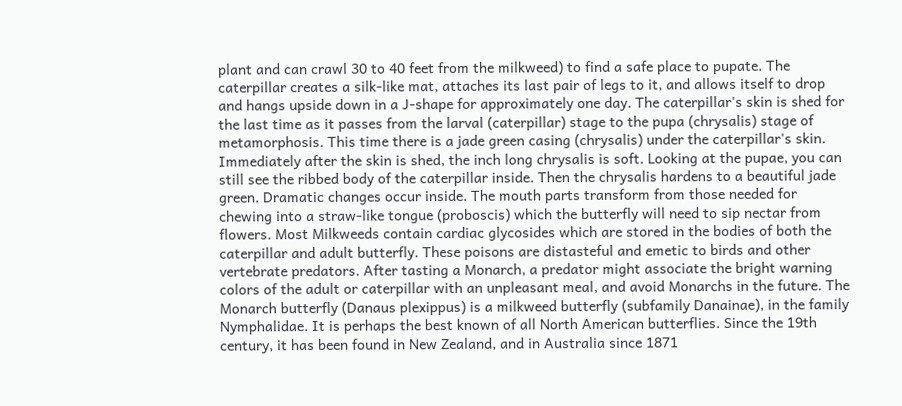plant and can crawl 30 to 40 feet from the milkweed) to find a safe place to pupate. The caterpillar creates a silk-like mat, attaches its last pair of legs to it, and allows itself to drop and hangs upside down in a J-shape for approximately one day. The caterpillar's skin is shed for the last time as it passes from the larval (caterpillar) stage to the pupa (chrysalis) stage of metamorphosis. This time there is a jade green casing (chrysalis) under the caterpillar's skin. Immediately after the skin is shed, the inch long chrysalis is soft. Looking at the pupae, you can still see the ribbed body of the caterpillar inside. Then the chrysalis hardens to a beautiful jade green. Dramatic changes occur inside. The mouth parts transform from those needed for chewing into a straw-like tongue (proboscis) which the butterfly will need to sip nectar from flowers. Most Milkweeds contain cardiac glycosides which are stored in the bodies of both the caterpillar and adult butterfly. These poisons are distasteful and emetic to birds and other vertebrate predators. After tasting a Monarch, a predator might associate the bright warning colors of the adult or caterpillar with an unpleasant meal, and avoid Monarchs in the future. The Monarch butterfly (Danaus plexippus) is a milkweed butterfly (subfamily Danainae), in the family Nymphalidae. It is perhaps the best known of all North American butterflies. Since the 19th century, it has been found in New Zealand, and in Australia since 1871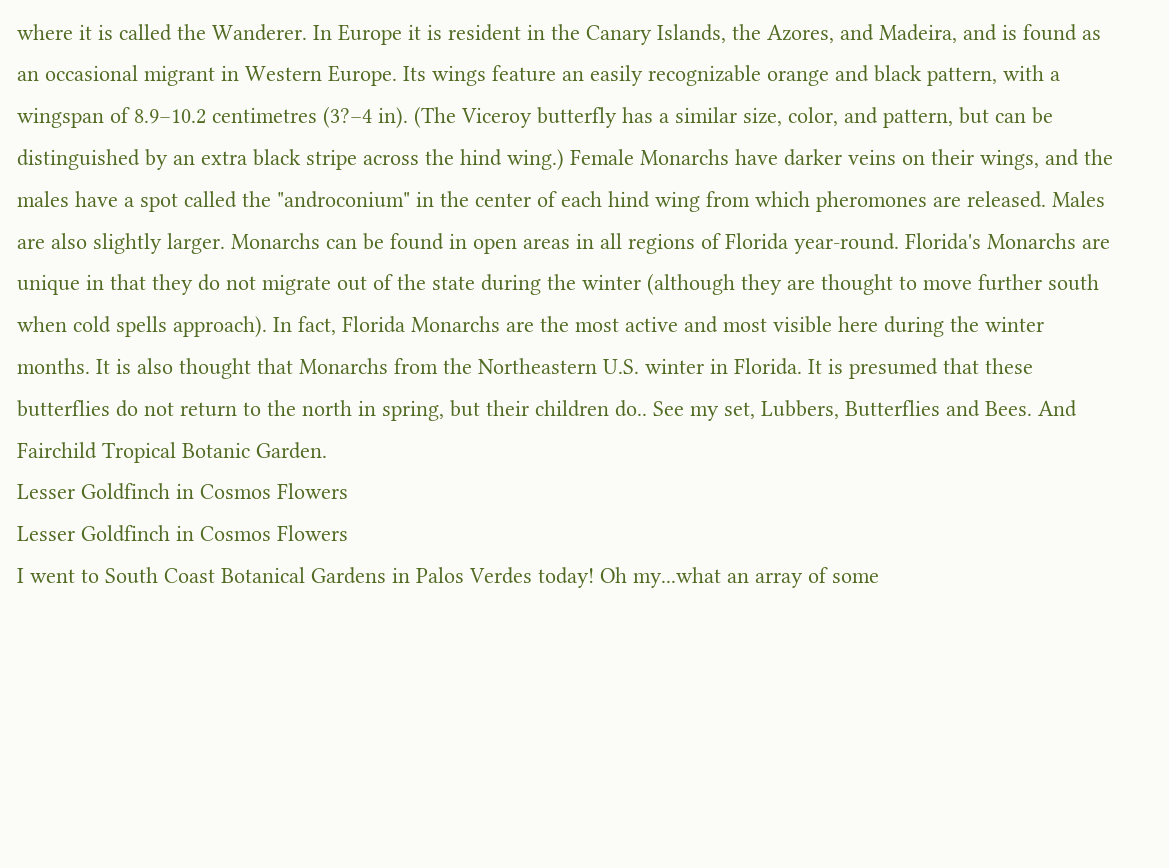where it is called the Wanderer. In Europe it is resident in the Canary Islands, the Azores, and Madeira, and is found as an occasional migrant in Western Europe. Its wings feature an easily recognizable orange and black pattern, with a wingspan of 8.9–10.2 centimetres (3?–4 in). (The Viceroy butterfly has a similar size, color, and pattern, but can be distinguished by an extra black stripe across the hind wing.) Female Monarchs have darker veins on their wings, and the males have a spot called the "androconium" in the center of each hind wing from which pheromones are released. Males are also slightly larger. Monarchs can be found in open areas in all regions of Florida year-round. Florida's Monarchs are unique in that they do not migrate out of the state during the winter (although they are thought to move further south when cold spells approach). In fact, Florida Monarchs are the most active and most visible here during the winter months. It is also thought that Monarchs from the Northeastern U.S. winter in Florida. It is presumed that these butterflies do not return to the north in spring, but their children do.. See my set, Lubbers, Butterflies and Bees. And Fairchild Tropical Botanic Garden.
Lesser Goldfinch in Cosmos Flowers
Lesser Goldfinch in Cosmos Flowers
I went to South Coast Botanical Gardens in Palos Verdes today! Oh my...what an array of some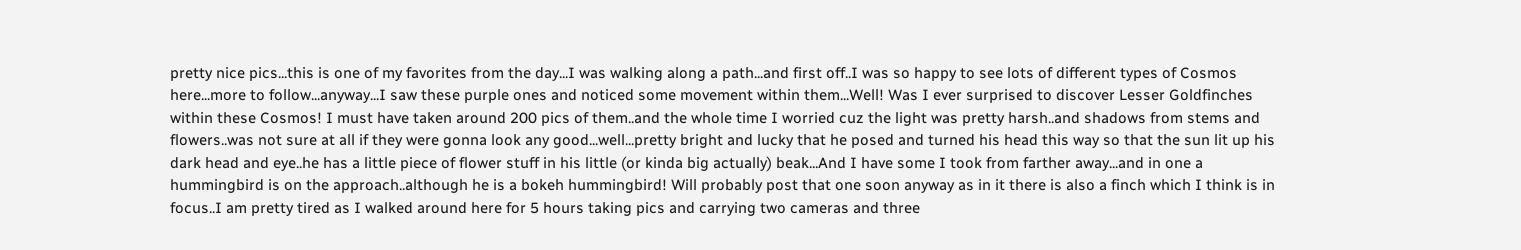pretty nice pics...this is one of my favorites from the day...I was walking along a path...and first off..I was so happy to see lots of different types of Cosmos here...more to follow...anyway...I saw these purple ones and noticed some movement within them...Well! Was I ever surprised to discover Lesser Goldfinches within these Cosmos! I must have taken around 200 pics of them..and the whole time I worried cuz the light was pretty harsh..and shadows from stems and flowers..was not sure at all if they were gonna look any good...well...pretty bright and lucky that he posed and turned his head this way so that the sun lit up his dark head and eye..he has a little piece of flower stuff in his little (or kinda big actually) beak...And I have some I took from farther away...and in one a hummingbird is on the approach..although he is a bokeh hummingbird! Will probably post that one soon anyway as in it there is also a finch which I think is in focus..I am pretty tired as I walked around here for 5 hours taking pics and carrying two cameras and three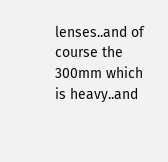lenses..and of course the 300mm which is heavy..and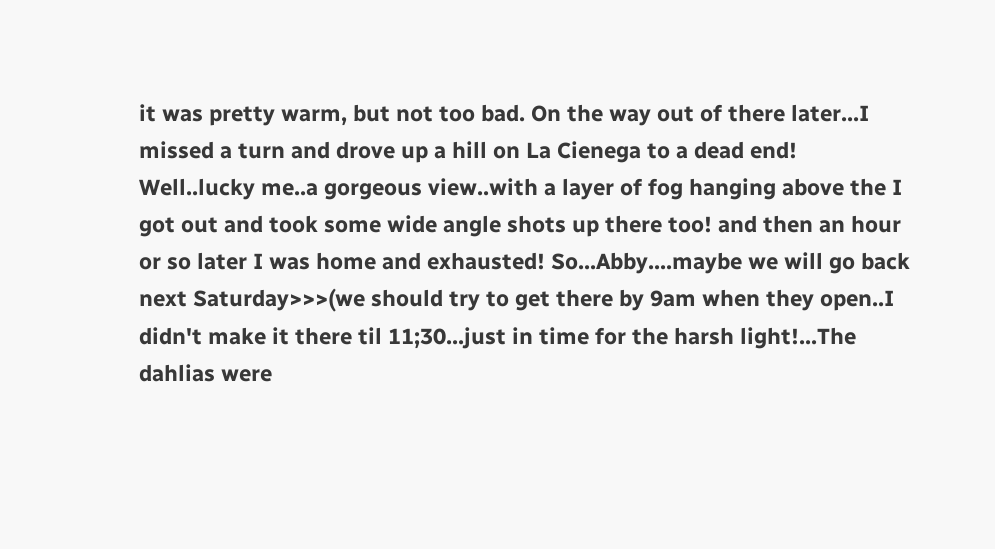it was pretty warm, but not too bad. On the way out of there later...I missed a turn and drove up a hill on La Cienega to a dead end! Well..lucky me..a gorgeous view..with a layer of fog hanging above the I got out and took some wide angle shots up there too! and then an hour or so later I was home and exhausted! So...Abby....maybe we will go back next Saturday>>>(we should try to get there by 9am when they open..I didn't make it there til 11;30...just in time for the harsh light!...The dahlias were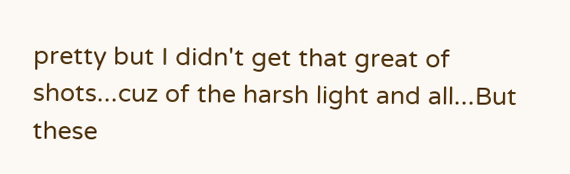pretty but I didn't get that great of shots...cuz of the harsh light and all...But these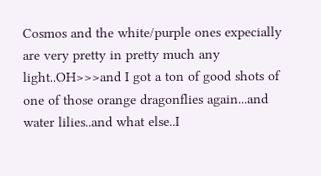Cosmos and the white/purple ones expecially are very pretty in pretty much any light..OH>>>and I got a ton of good shots of one of those orange dragonflies again...and water lilies..and what else..I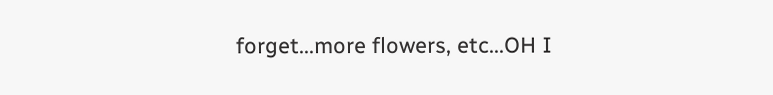forget...more flowers, etc...OH I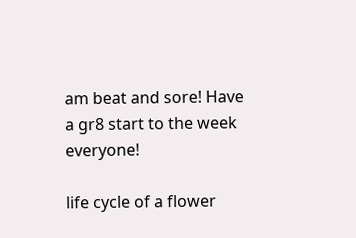am beat and sore! Have a gr8 start to the week everyone!

life cycle of a flower